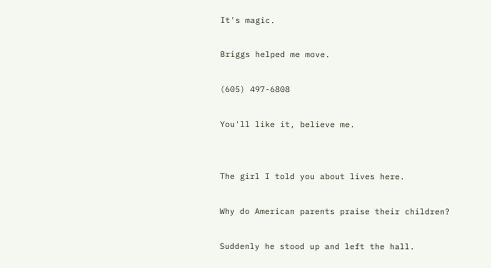It's magic.

Briggs helped me move.

(605) 497-6808

You'll like it, believe me.


The girl I told you about lives here.

Why do American parents praise their children?

Suddenly he stood up and left the hall.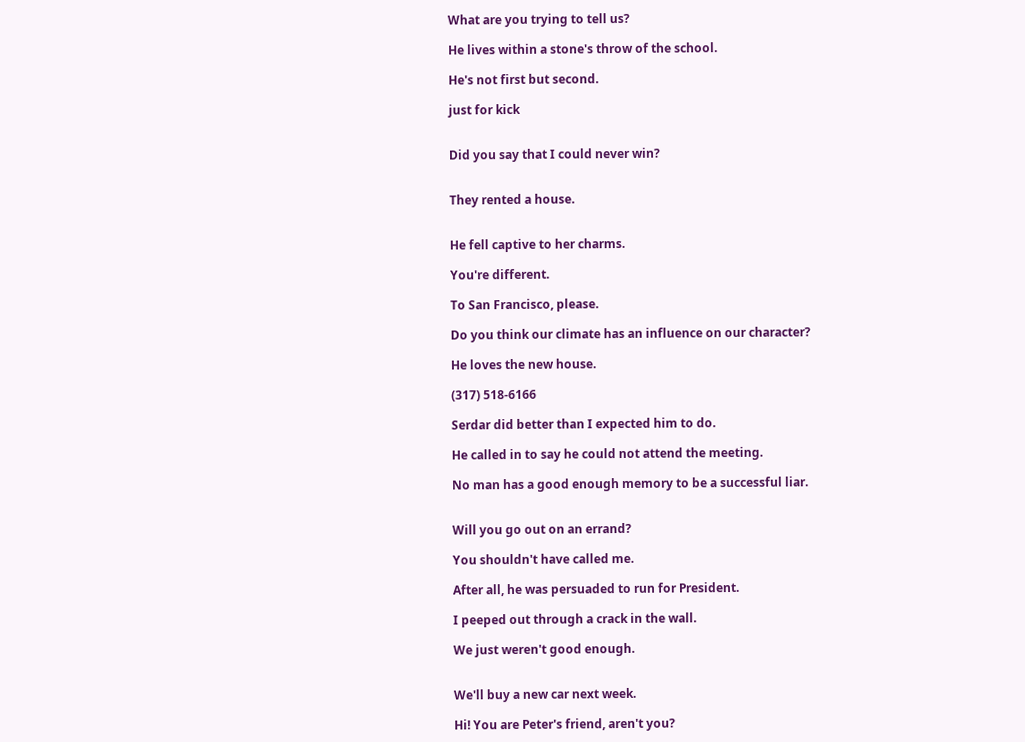What are you trying to tell us?

He lives within a stone's throw of the school.

He's not first but second.

just for kick


Did you say that I could never win?


They rented a house.


He fell captive to her charms.

You're different.

To San Francisco, please.

Do you think our climate has an influence on our character?

He loves the new house.

(317) 518-6166

Serdar did better than I expected him to do.

He called in to say he could not attend the meeting.

No man has a good enough memory to be a successful liar.


Will you go out on an errand?

You shouldn't have called me.

After all, he was persuaded to run for President.

I peeped out through a crack in the wall.

We just weren't good enough.


We'll buy a new car next week.

Hi! You are Peter's friend, aren't you?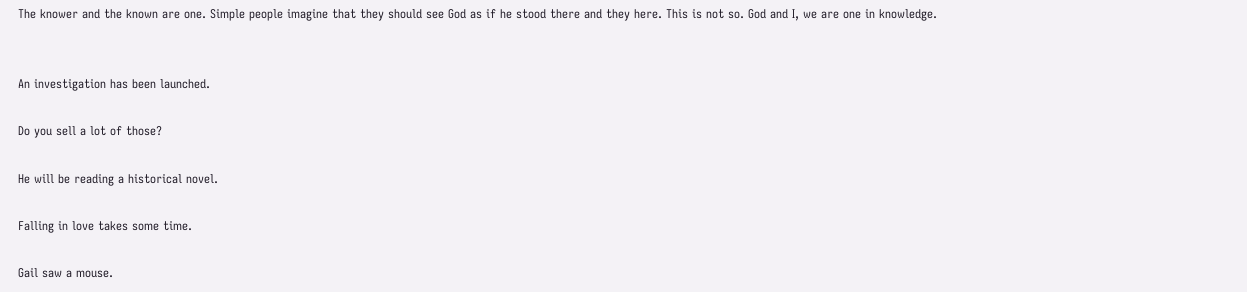The knower and the known are one. Simple people imagine that they should see God as if he stood there and they here. This is not so. God and I, we are one in knowledge.


An investigation has been launched.

Do you sell a lot of those?

He will be reading a historical novel.

Falling in love takes some time.

Gail saw a mouse.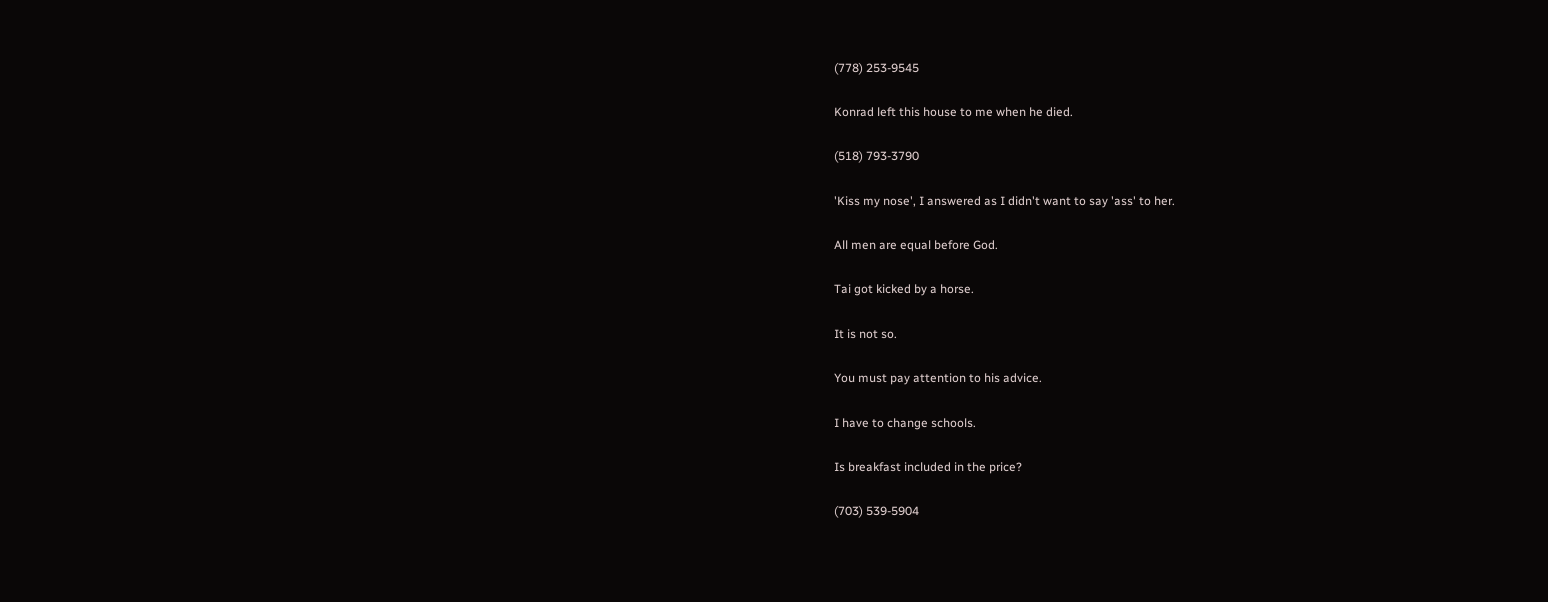(778) 253-9545

Konrad left this house to me when he died.

(518) 793-3790

'Kiss my nose', I answered as I didn't want to say 'ass' to her.

All men are equal before God.

Tai got kicked by a horse.

It is not so.

You must pay attention to his advice.

I have to change schools.

Is breakfast included in the price?

(703) 539-5904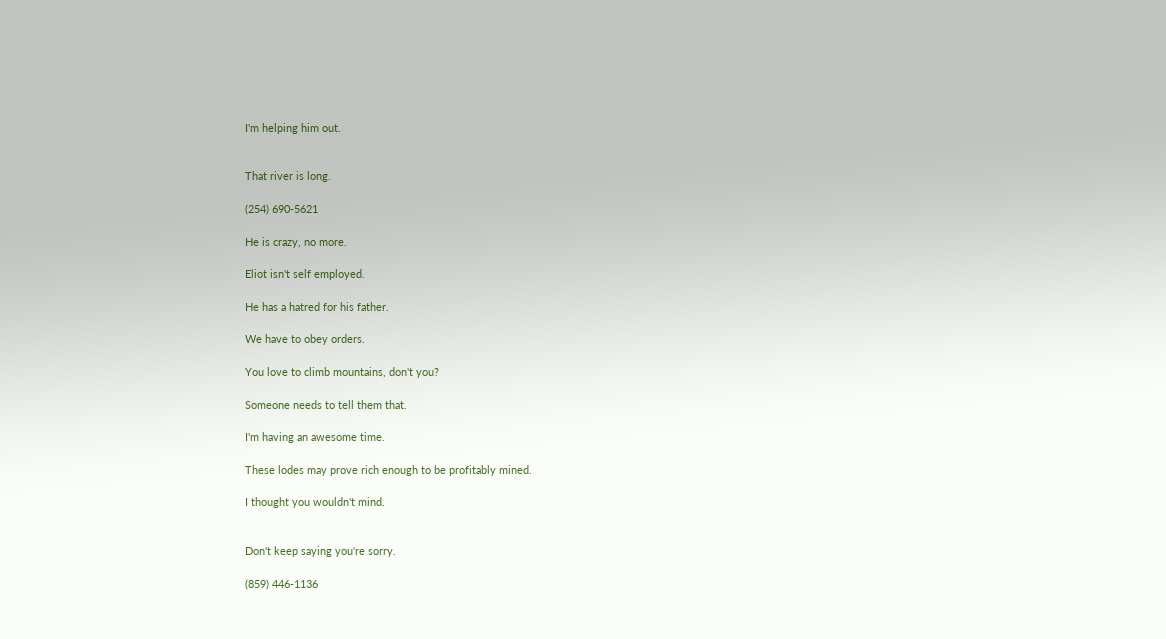I'm helping him out.


That river is long.

(254) 690-5621

He is crazy, no more.

Eliot isn't self employed.

He has a hatred for his father.

We have to obey orders.

You love to climb mountains, don't you?

Someone needs to tell them that.

I'm having an awesome time.

These lodes may prove rich enough to be profitably mined.

I thought you wouldn't mind.


Don't keep saying you're sorry.

(859) 446-1136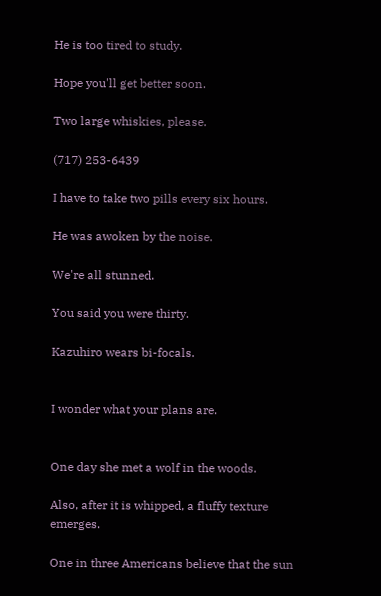He is too tired to study.

Hope you'll get better soon.

Two large whiskies, please.

(717) 253-6439

I have to take two pills every six hours.

He was awoken by the noise.

We're all stunned.

You said you were thirty.

Kazuhiro wears bi-focals.


I wonder what your plans are.


One day she met a wolf in the woods.

Also, after it is whipped, a fluffy texture emerges.

One in three Americans believe that the sun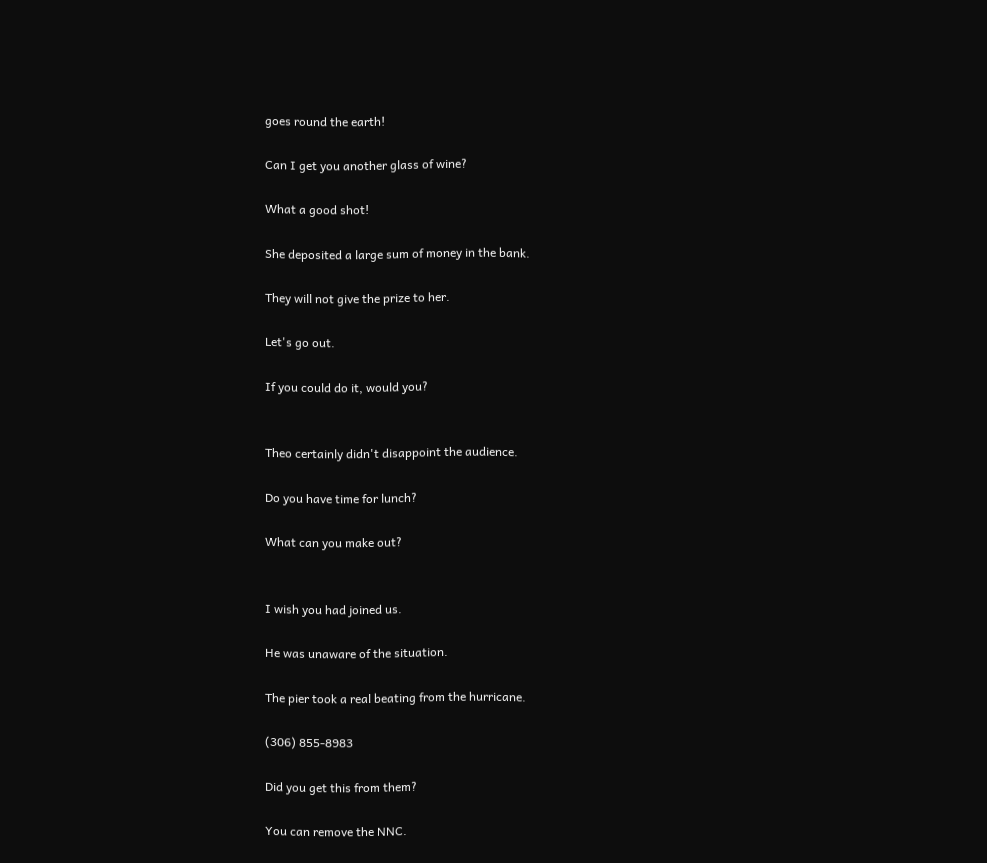goes round the earth!

Can I get you another glass of wine?

What a good shot!

She deposited a large sum of money in the bank.

They will not give the prize to her.

Let's go out.

If you could do it, would you?


Theo certainly didn't disappoint the audience.

Do you have time for lunch?

What can you make out?


I wish you had joined us.

He was unaware of the situation.

The pier took a real beating from the hurricane.

(306) 855-8983

Did you get this from them?

You can remove the NNC.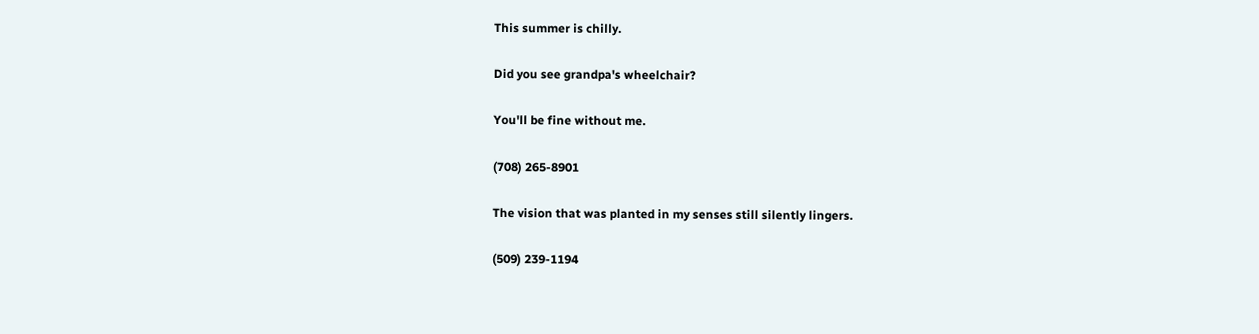This summer is chilly.

Did you see grandpa's wheelchair?

You'll be fine without me.

(708) 265-8901

The vision that was planted in my senses still silently lingers.

(509) 239-1194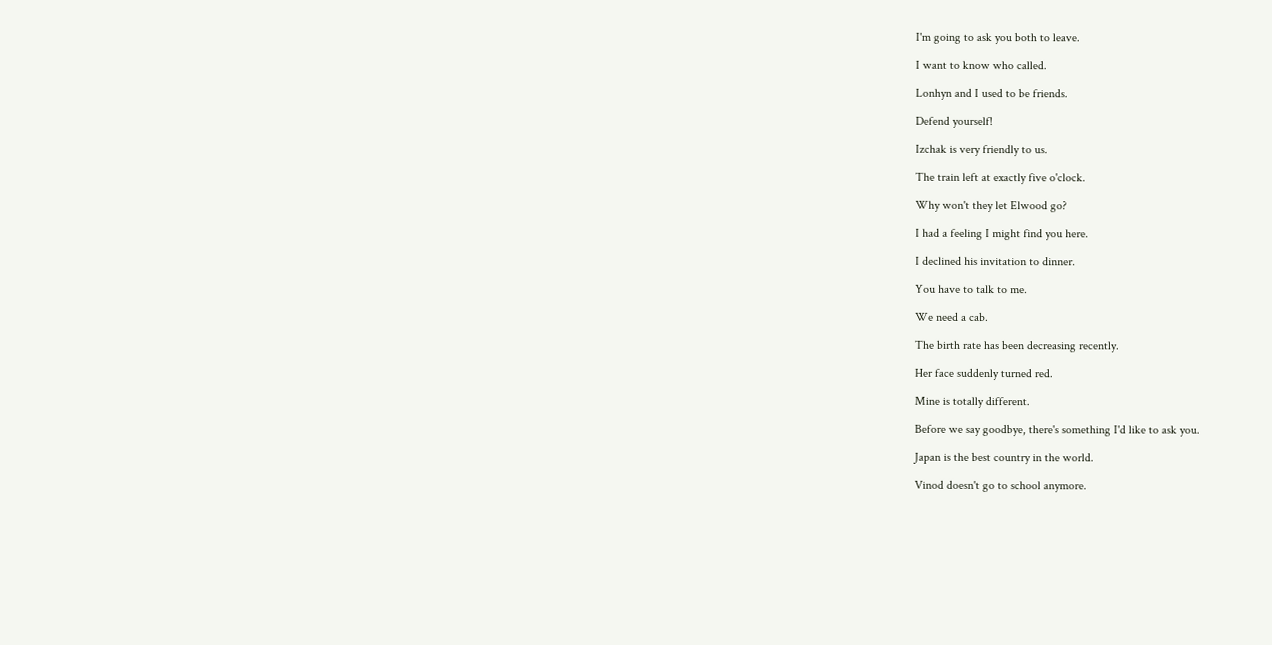I'm going to ask you both to leave.

I want to know who called.

Lonhyn and I used to be friends.

Defend yourself!

Izchak is very friendly to us.

The train left at exactly five o'clock.

Why won't they let Elwood go?

I had a feeling I might find you here.

I declined his invitation to dinner.

You have to talk to me.

We need a cab.

The birth rate has been decreasing recently.

Her face suddenly turned red.

Mine is totally different.

Before we say goodbye, there's something I'd like to ask you.

Japan is the best country in the world.

Vinod doesn't go to school anymore.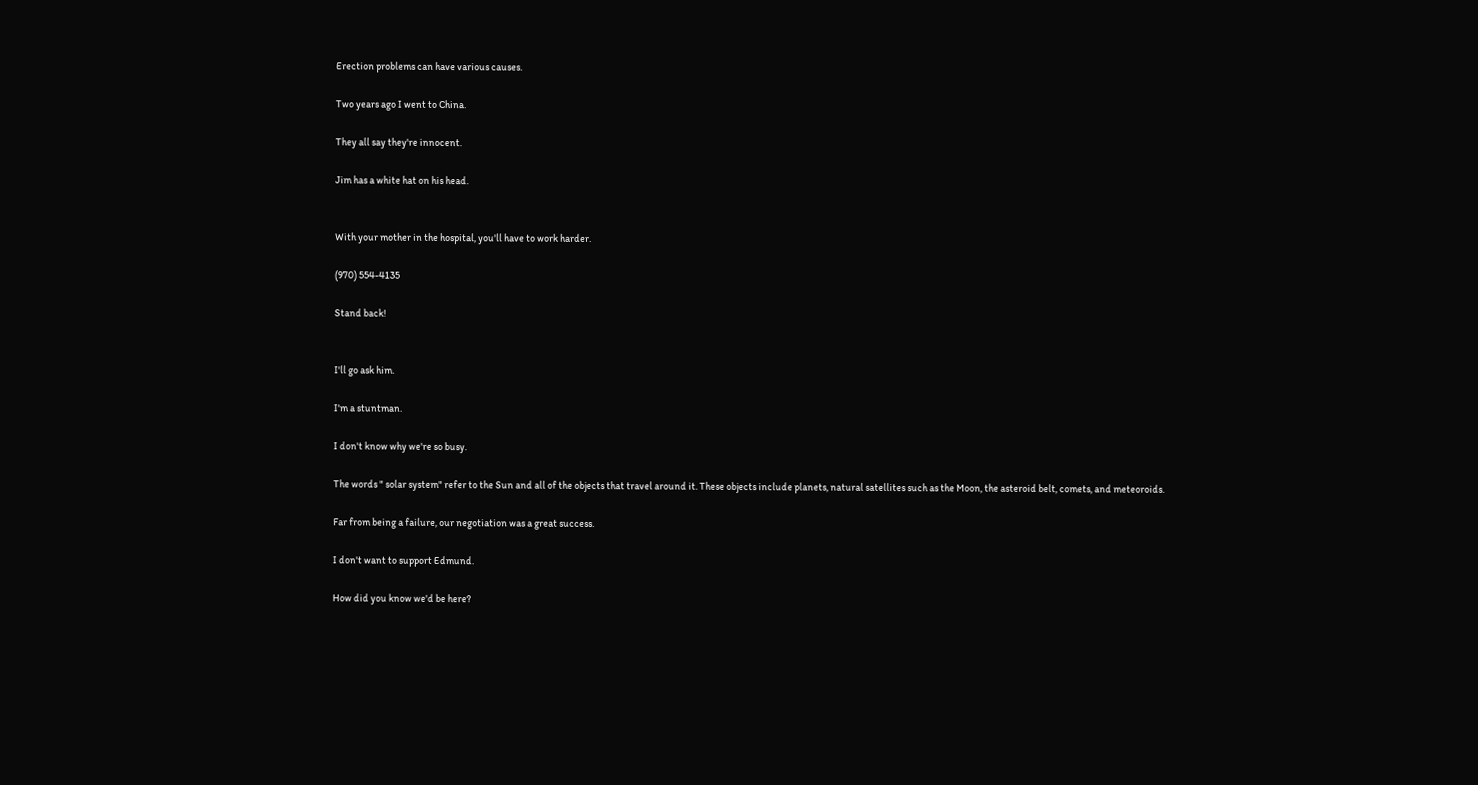Erection problems can have various causes.

Two years ago I went to China.

They all say they're innocent.

Jim has a white hat on his head.


With your mother in the hospital, you'll have to work harder.

(970) 554-4135

Stand back!


I'll go ask him.

I'm a stuntman.

I don't know why we're so busy.

The words " solar system" refer to the Sun and all of the objects that travel around it. These objects include planets, natural satellites such as the Moon, the asteroid belt, comets, and meteoroids.

Far from being a failure, our negotiation was a great success.

I don't want to support Edmund.

How did you know we'd be here?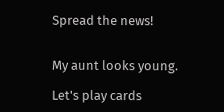Spread the news!


My aunt looks young.

Let's play cards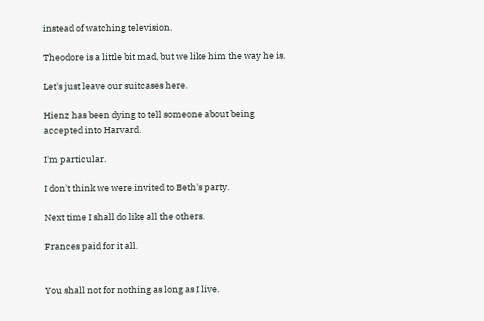instead of watching television.

Theodore is a little bit mad, but we like him the way he is.

Let's just leave our suitcases here.

Hienz has been dying to tell someone about being accepted into Harvard.

I'm particular.

I don't think we were invited to Beth's party.

Next time I shall do like all the others.

Frances paid for it all.


You shall not for nothing as long as I live.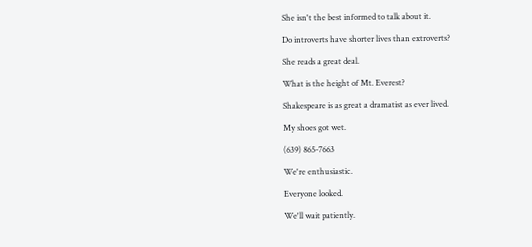She isn't the best informed to talk about it.

Do introverts have shorter lives than extroverts?

She reads a great deal.

What is the height of Mt. Everest?

Shakespeare is as great a dramatist as ever lived.

My shoes got wet.

(639) 865-7663

We're enthusiastic.

Everyone looked.

We'll wait patiently.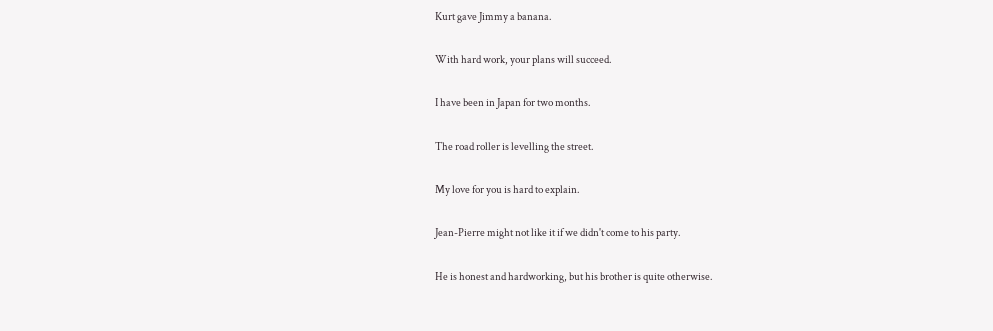Kurt gave Jimmy a banana.

With hard work, your plans will succeed.

I have been in Japan for two months.

The road roller is levelling the street.

My love for you is hard to explain.

Jean-Pierre might not like it if we didn't come to his party.

He is honest and hardworking, but his brother is quite otherwise.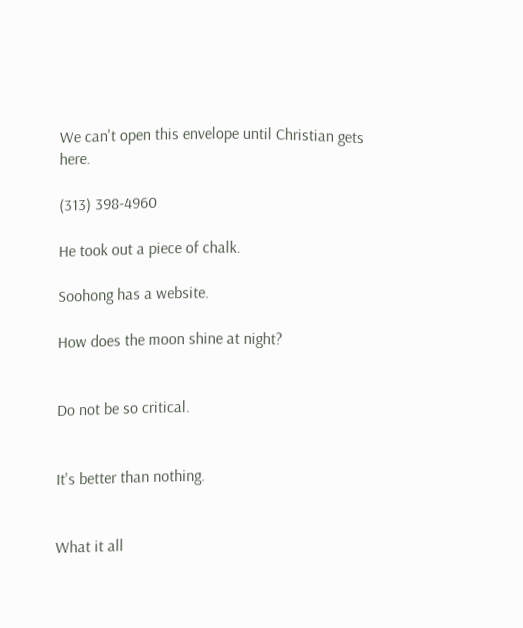We can't open this envelope until Christian gets here.

(313) 398-4960

He took out a piece of chalk.

Soohong has a website.

How does the moon shine at night?


Do not be so critical.


It's better than nothing.


What it all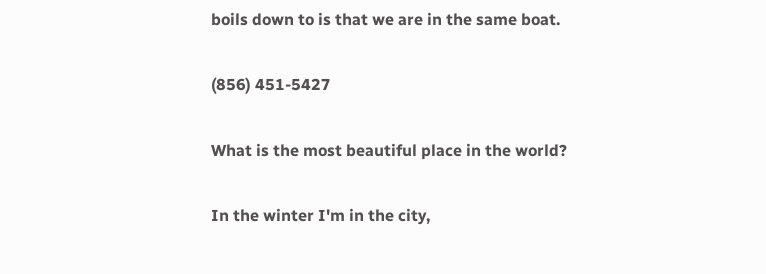boils down to is that we are in the same boat.

(856) 451-5427

What is the most beautiful place in the world?

In the winter I'm in the city,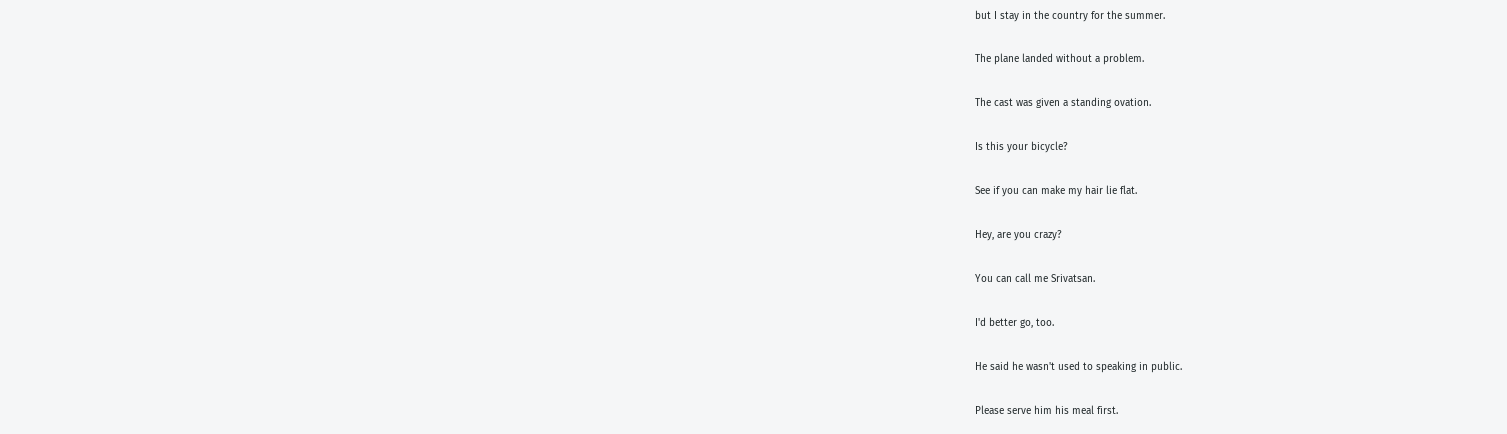but I stay in the country for the summer.

The plane landed without a problem.

The cast was given a standing ovation.

Is this your bicycle?

See if you can make my hair lie flat.

Hey, are you crazy?

You can call me Srivatsan.

I'd better go, too.

He said he wasn't used to speaking in public.

Please serve him his meal first.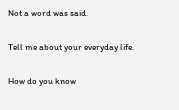Not a word was said.

Tell me about your everyday life.

How do you know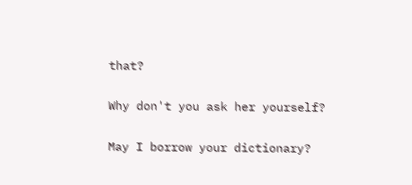that?

Why don't you ask her yourself?

May I borrow your dictionary?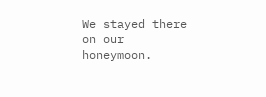We stayed there on our honeymoon.